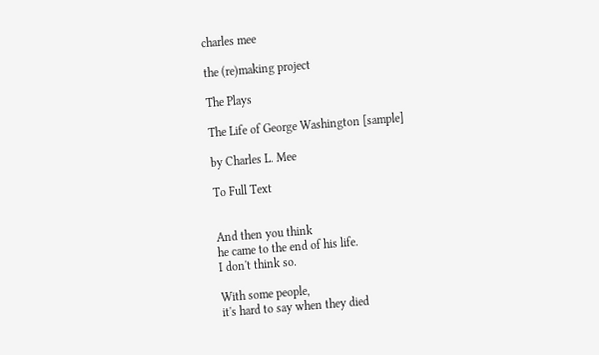charles mee

the (re)making project

The Plays

The Life of George Washington [sample]

by Charles L. Mee

To Full Text


And then you think
he came to the end of his life.
I don't think so.

With some people,
it's hard to say when they died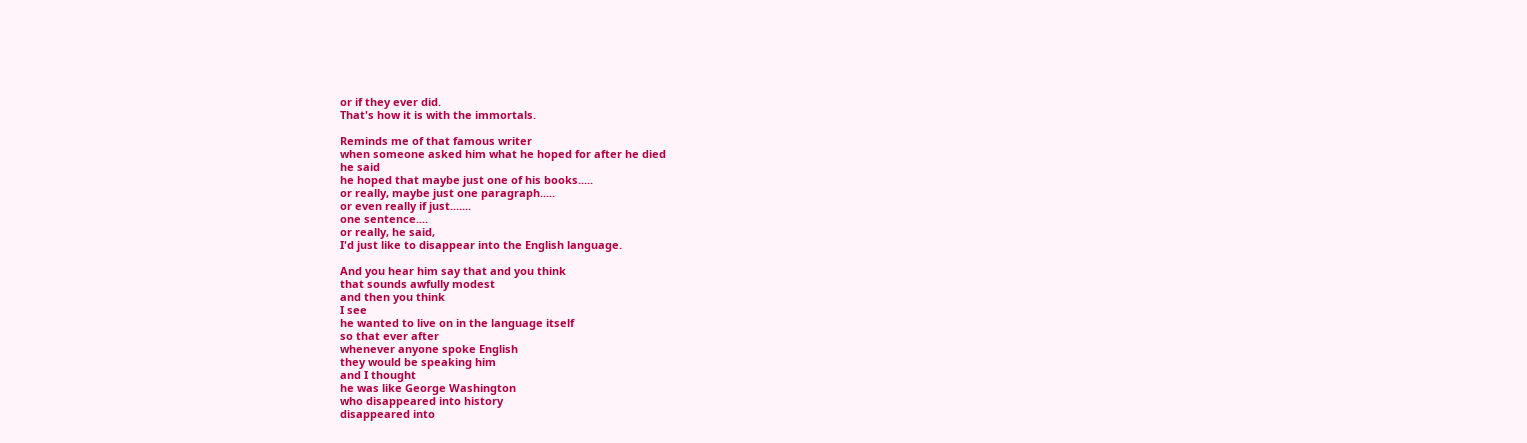or if they ever did.
That's how it is with the immortals.

Reminds me of that famous writer
when someone asked him what he hoped for after he died
he said
he hoped that maybe just one of his books.....
or really, maybe just one paragraph.....
or even really if just.......
one sentence....
or really, he said,
I'd just like to disappear into the English language.

And you hear him say that and you think
that sounds awfully modest
and then you think
I see
he wanted to live on in the language itself
so that ever after
whenever anyone spoke English
they would be speaking him
and I thought
he was like George Washington
who disappeared into history
disappeared into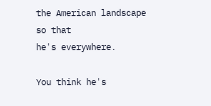the American landscape
so that
he's everywhere.

You think he's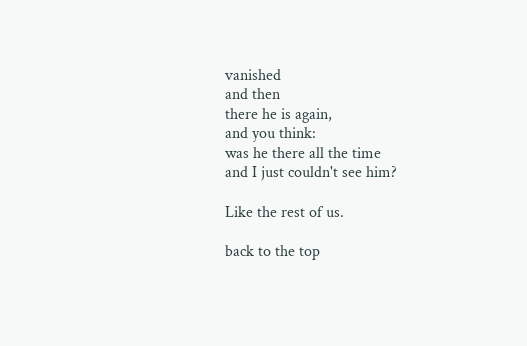vanished
and then
there he is again,
and you think:
was he there all the time
and I just couldn't see him?

Like the rest of us.

back to the top